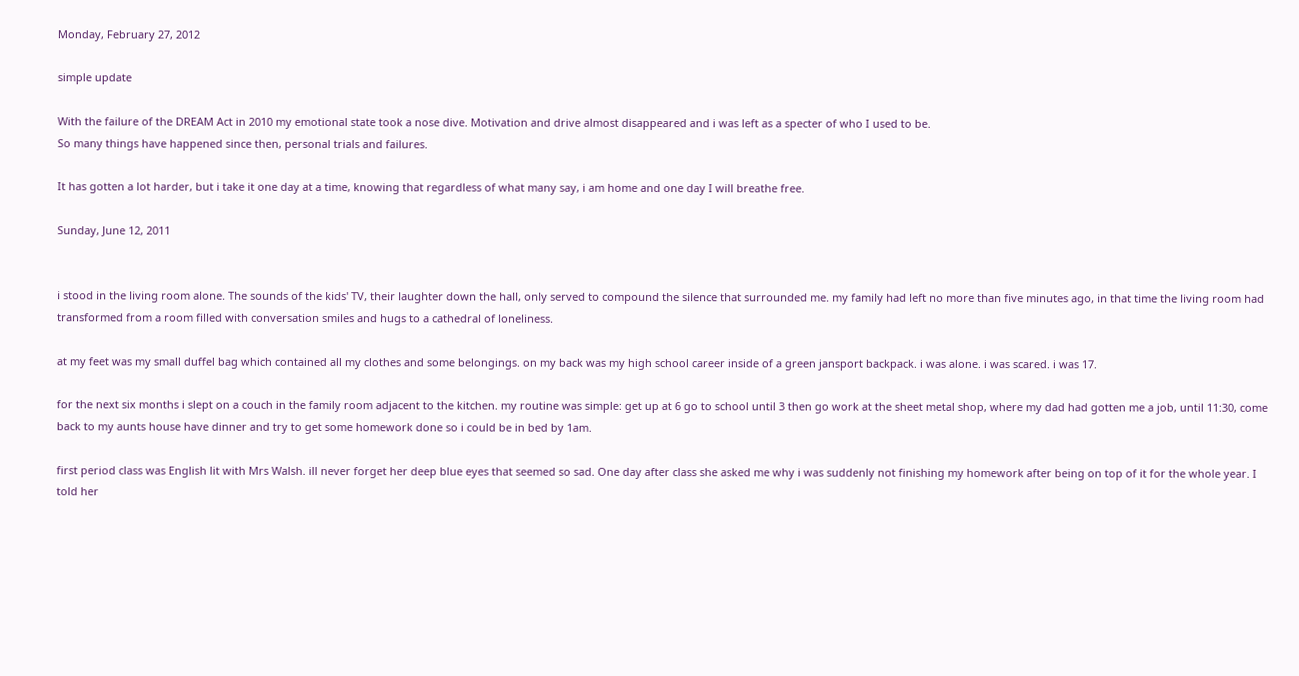Monday, February 27, 2012

simple update

With the failure of the DREAM Act in 2010 my emotional state took a nose dive. Motivation and drive almost disappeared and i was left as a specter of who I used to be.
So many things have happened since then, personal trials and failures.

It has gotten a lot harder, but i take it one day at a time, knowing that regardless of what many say, i am home and one day I will breathe free.

Sunday, June 12, 2011


i stood in the living room alone. The sounds of the kids' TV, their laughter down the hall, only served to compound the silence that surrounded me. my family had left no more than five minutes ago, in that time the living room had transformed from a room filled with conversation smiles and hugs to a cathedral of loneliness.

at my feet was my small duffel bag which contained all my clothes and some belongings. on my back was my high school career inside of a green jansport backpack. i was alone. i was scared. i was 17.

for the next six months i slept on a couch in the family room adjacent to the kitchen. my routine was simple: get up at 6 go to school until 3 then go work at the sheet metal shop, where my dad had gotten me a job, until 11:30, come back to my aunts house have dinner and try to get some homework done so i could be in bed by 1am.

first period class was English lit with Mrs Walsh. ill never forget her deep blue eyes that seemed so sad. One day after class she asked me why i was suddenly not finishing my homework after being on top of it for the whole year. I told her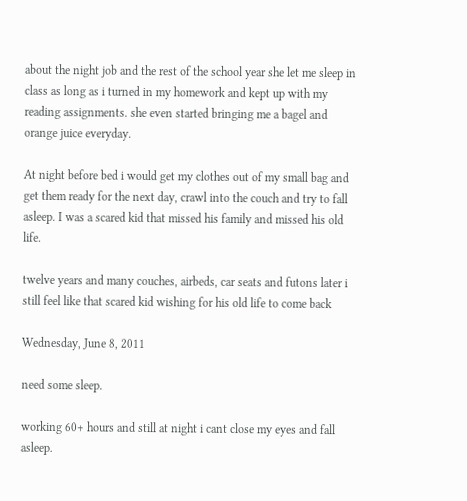about the night job and the rest of the school year she let me sleep in class as long as i turned in my homework and kept up with my reading assignments. she even started bringing me a bagel and orange juice everyday.

At night before bed i would get my clothes out of my small bag and get them ready for the next day, crawl into the couch and try to fall asleep. I was a scared kid that missed his family and missed his old life.

twelve years and many couches, airbeds, car seats and futons later i still feel like that scared kid wishing for his old life to come back

Wednesday, June 8, 2011

need some sleep.

working 60+ hours and still at night i cant close my eyes and fall asleep.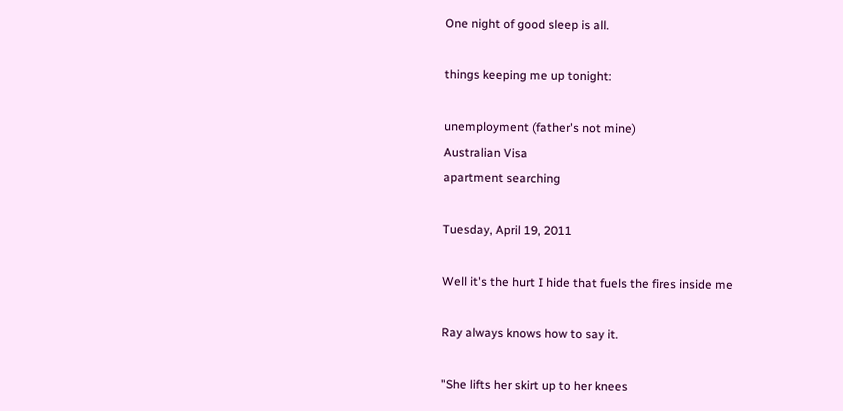One night of good sleep is all.

things keeping me up tonight:

unemployment (father's not mine)
Australian Visa
apartment searching

Tuesday, April 19, 2011

Well it's the hurt I hide that fuels the fires inside me

Ray always knows how to say it.

"She lifts her skirt up to her knees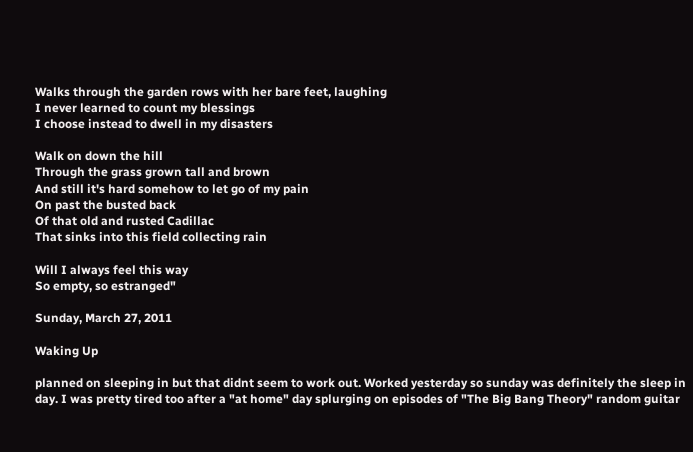Walks through the garden rows with her bare feet, laughing
I never learned to count my blessings
I choose instead to dwell in my disasters

Walk on down the hill
Through the grass grown tall and brown
And still it's hard somehow to let go of my pain
On past the busted back
Of that old and rusted Cadillac
That sinks into this field collecting rain

Will I always feel this way
So empty, so estranged"

Sunday, March 27, 2011

Waking Up

planned on sleeping in but that didnt seem to work out. Worked yesterday so sunday was definitely the sleep in day. I was pretty tired too after a "at home" day splurging on episodes of "The Big Bang Theory" random guitar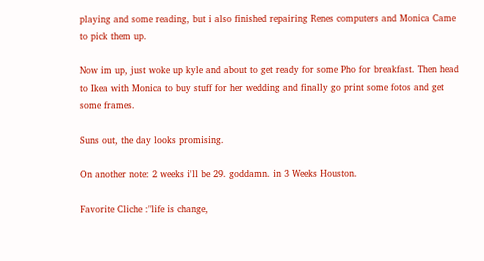playing and some reading, but i also finished repairing Renes computers and Monica Came to pick them up.

Now im up, just woke up kyle and about to get ready for some Pho for breakfast. Then head to Ikea with Monica to buy stuff for her wedding and finally go print some fotos and get some frames.

Suns out, the day looks promising.

On another note: 2 weeks i'll be 29. goddamn. in 3 Weeks Houston.

Favorite Cliche :"life is change,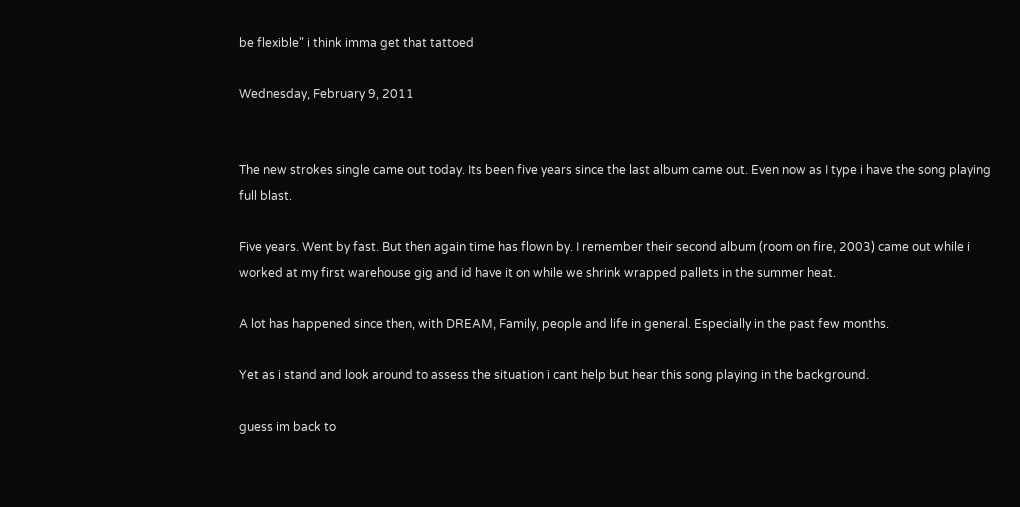be flexible" i think imma get that tattoed

Wednesday, February 9, 2011


The new strokes single came out today. Its been five years since the last album came out. Even now as I type i have the song playing full blast.

Five years. Went by fast. But then again time has flown by. I remember their second album (room on fire, 2003) came out while i worked at my first warehouse gig and id have it on while we shrink wrapped pallets in the summer heat.

A lot has happened since then, with DREAM, Family, people and life in general. Especially in the past few months.

Yet as i stand and look around to assess the situation i cant help but hear this song playing in the background.

guess im back to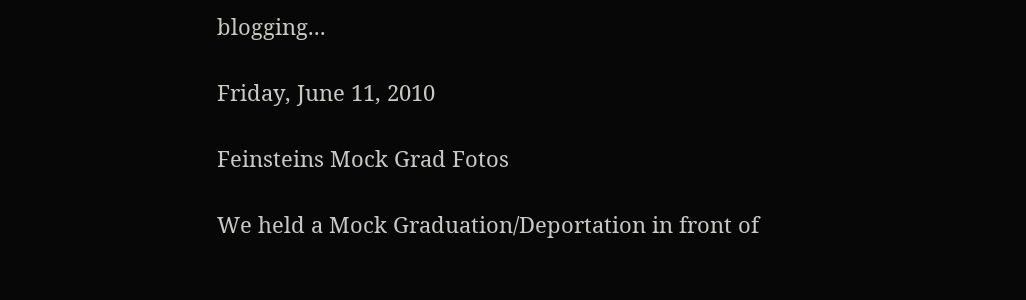blogging...

Friday, June 11, 2010

Feinsteins Mock Grad Fotos

We held a Mock Graduation/Deportation in front of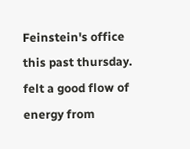Feinstein's office this past thursday. felt a good flow of energy from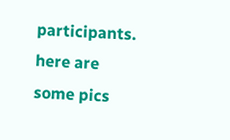participants. here are some pics